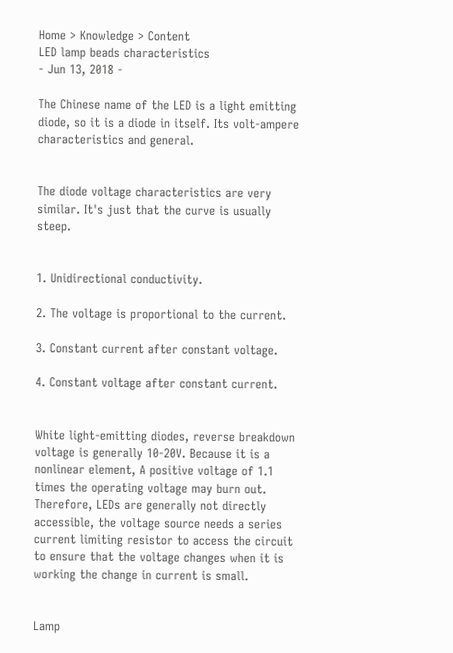Home > Knowledge > Content
LED lamp beads characteristics
- Jun 13, 2018 -

The Chinese name of the LED is a light emitting diode, so it is a diode in itself. Its volt-ampere characteristics and general.


The diode voltage characteristics are very similar. It's just that the curve is usually steep.


1. Unidirectional conductivity.

2. The voltage is proportional to the current.

3. Constant current after constant voltage.

4. Constant voltage after constant current.


White light-emitting diodes, reverse breakdown voltage is generally 10-20V. Because it is a nonlinear element, A positive voltage of 1.1 times the operating voltage may burn out. Therefore, LEDs are generally not directly accessible, the voltage source needs a series current limiting resistor to access the circuit to ensure that the voltage changes when it is working the change in current is small.


Lamp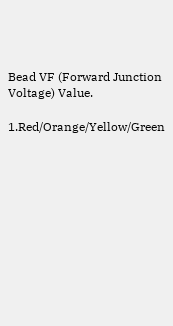Bead VF (Forward Junction Voltage) Value.

1.Red/Orange/Yellow/Green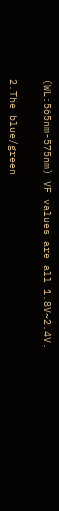(WL:565nm-575nm) VF values are all 1.8V~2.4V.

2.The blue/green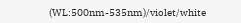(WL:500nm-535nm)/violet/white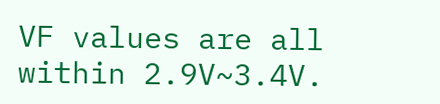VF values are all within 2.9V~3.4V.